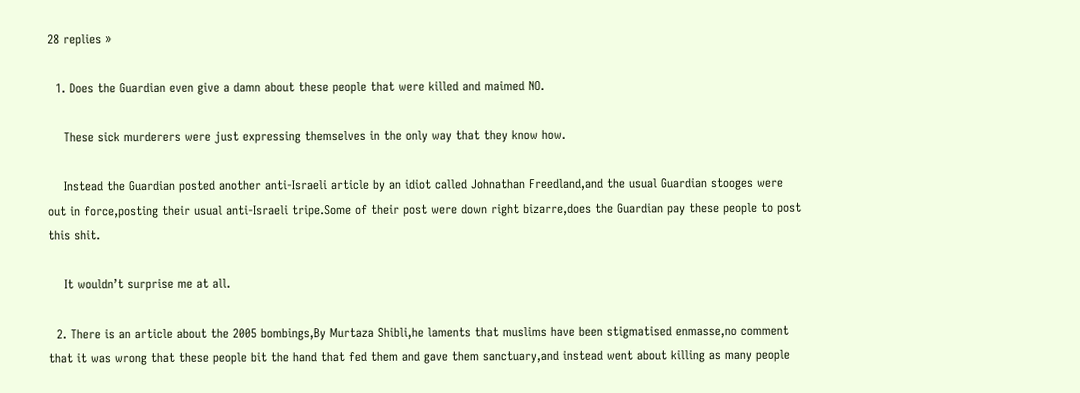28 replies »

  1. Does the Guardian even give a damn about these people that were killed and maimed NO.

    These sick murderers were just expressing themselves in the only way that they know how.

    Instead the Guardian posted another anti-Israeli article by an idiot called Johnathan Freedland,and the usual Guardian stooges were out in force,posting their usual anti-Israeli tripe.Some of their post were down right bizarre,does the Guardian pay these people to post this shit.

    It wouldn’t surprise me at all.

  2. There is an article about the 2005 bombings,By Murtaza Shibli,he laments that muslims have been stigmatised enmasse,no comment that it was wrong that these people bit the hand that fed them and gave them sanctuary,and instead went about killing as many people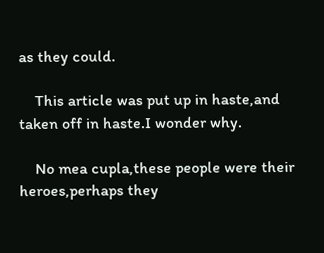as they could.

    This article was put up in haste,and taken off in haste.I wonder why.

    No mea cupla,these people were their heroes,perhaps they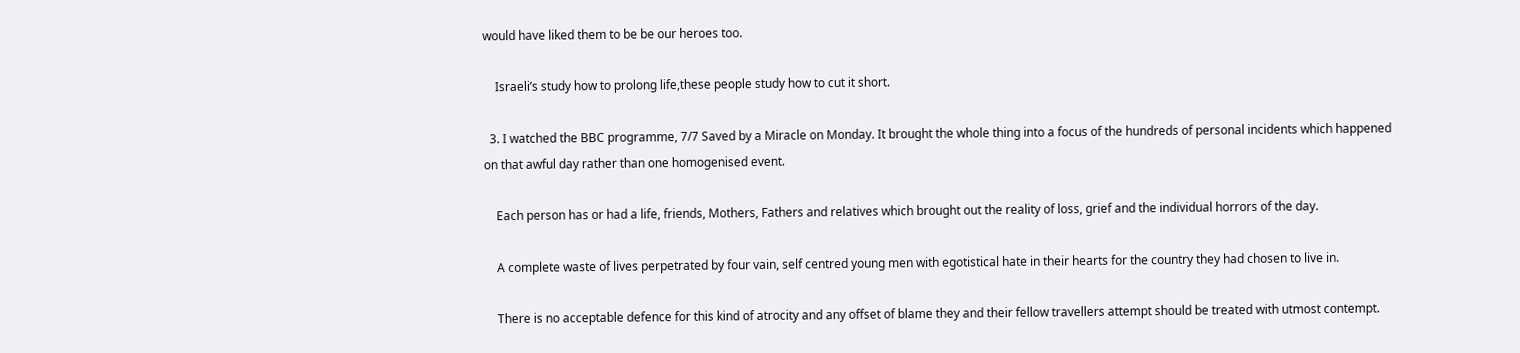would have liked them to be be our heroes too.

    Israeli’s study how to prolong life,these people study how to cut it short.

  3. I watched the BBC programme, 7/7 Saved by a Miracle on Monday. It brought the whole thing into a focus of the hundreds of personal incidents which happened on that awful day rather than one homogenised event.

    Each person has or had a life, friends, Mothers, Fathers and relatives which brought out the reality of loss, grief and the individual horrors of the day.

    A complete waste of lives perpetrated by four vain, self centred young men with egotistical hate in their hearts for the country they had chosen to live in.

    There is no acceptable defence for this kind of atrocity and any offset of blame they and their fellow travellers attempt should be treated with utmost contempt.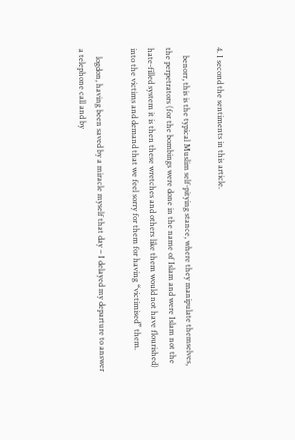4. I second the sentiments in this article.

    benorr, this is the typical Muslim self-pitying stance, where they manipulate themselves, the perpetrators (for the bombings were done in the name of Islam and were Islam not the hate-filled system it is then these wretches and others like them would not have flourished) into the victims and demand that we feel sorry for them for having “victimised” them.

    logdon, having been saved by a miracle myself that day – I delayed my departure to answer a telephone call and by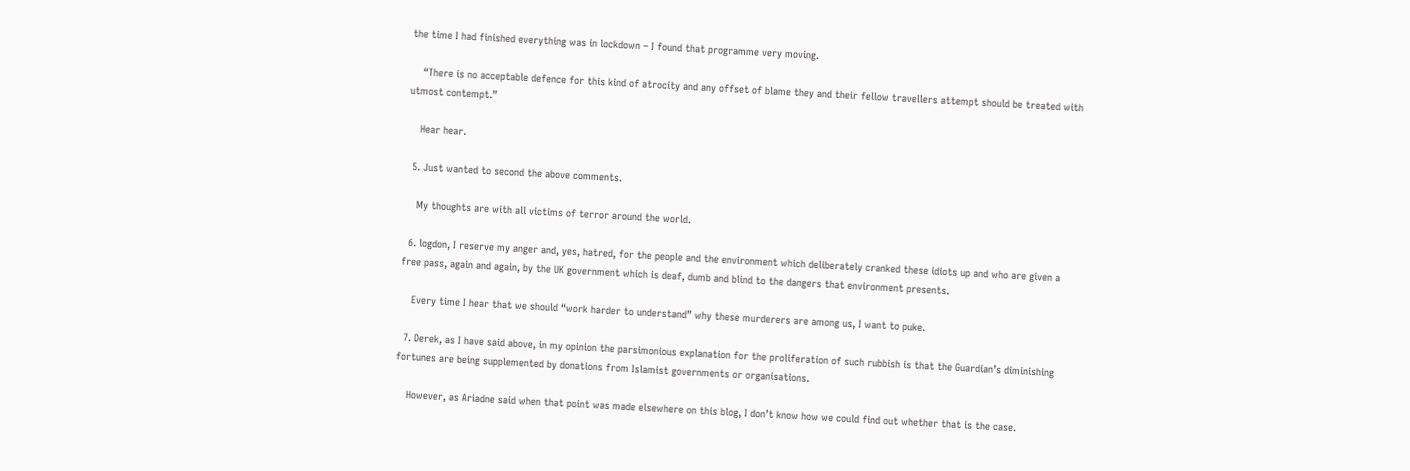the time I had finished everything was in lockdown – I found that programme very moving.

    “There is no acceptable defence for this kind of atrocity and any offset of blame they and their fellow travellers attempt should be treated with utmost contempt.”

    Hear hear.

  5. Just wanted to second the above comments.

    My thoughts are with all victims of terror around the world.

  6. logdon, I reserve my anger and, yes, hatred, for the people and the environment which deliberately cranked these idiots up and who are given a free pass, again and again, by the UK government which is deaf, dumb and blind to the dangers that environment presents.

    Every time I hear that we should “work harder to understand” why these murderers are among us, I want to puke.

  7. Derek, as I have said above, in my opinion the parsimonious explanation for the proliferation of such rubbish is that the Guardian’s diminishing fortunes are being supplemented by donations from Islamist governments or organisations.

    However, as Ariadne said when that point was made elsewhere on this blog, I don’t know how we could find out whether that is the case.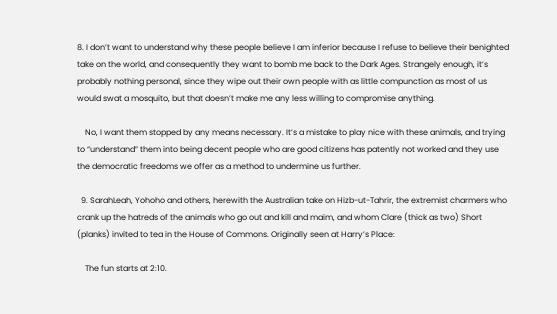8. I don’t want to understand why these people believe I am inferior because I refuse to believe their benighted take on the world, and consequently they want to bomb me back to the Dark Ages. Strangely enough, it’s probably nothing personal, since they wipe out their own people with as little compunction as most of us would swat a mosquito, but that doesn’t make me any less willing to compromise anything.

    No, I want them stopped by any means necessary. It’s a mistake to play nice with these animals, and trying to “understand” them into being decent people who are good citizens has patently not worked and they use the democratic freedoms we offer as a method to undermine us further.

  9. SarahLeah, Yohoho and others, herewith the Australian take on Hizb-ut-Tahrir, the extremist charmers who crank up the hatreds of the animals who go out and kill and maim, and whom Clare (thick as two) Short (planks) invited to tea in the House of Commons. Originally seen at Harry’s Place:

    The fun starts at 2:10.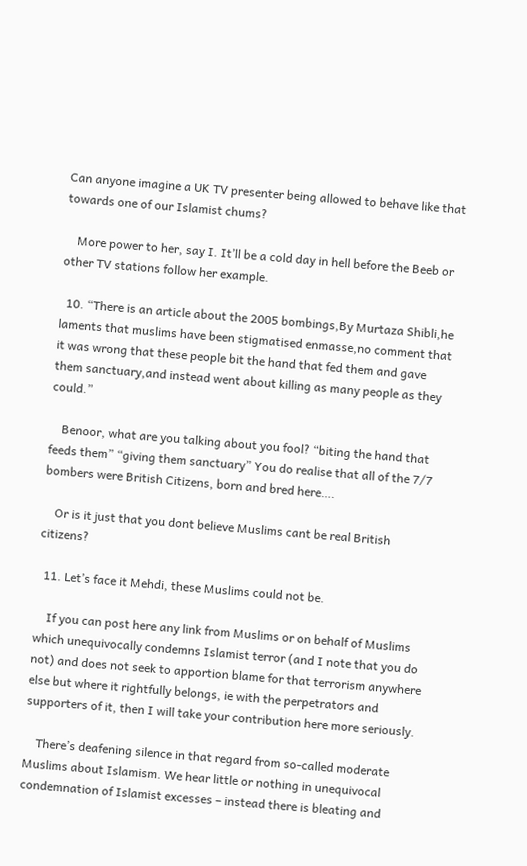Can anyone imagine a UK TV presenter being allowed to behave like that towards one of our Islamist chums?

    More power to her, say I. It’ll be a cold day in hell before the Beeb or other TV stations follow her example.

  10. “There is an article about the 2005 bombings,By Murtaza Shibli,he laments that muslims have been stigmatised enmasse,no comment that it was wrong that these people bit the hand that fed them and gave them sanctuary,and instead went about killing as many people as they could.”

    Benoor, what are you talking about you fool? “biting the hand that feeds them” “giving them sanctuary” You do realise that all of the 7/7 bombers were British Citizens, born and bred here….

    Or is it just that you dont believe Muslims cant be real British citizens?

  11. Let’s face it Mehdi, these Muslims could not be.

    If you can post here any link from Muslims or on behalf of Muslims which unequivocally condemns Islamist terror (and I note that you do not) and does not seek to apportion blame for that terrorism anywhere else but where it rightfully belongs, ie with the perpetrators and supporters of it, then I will take your contribution here more seriously.

    There’s deafening silence in that regard from so-called moderate Muslims about Islamism. We hear little or nothing in unequivocal condemnation of Islamist excesses – instead there is bleating and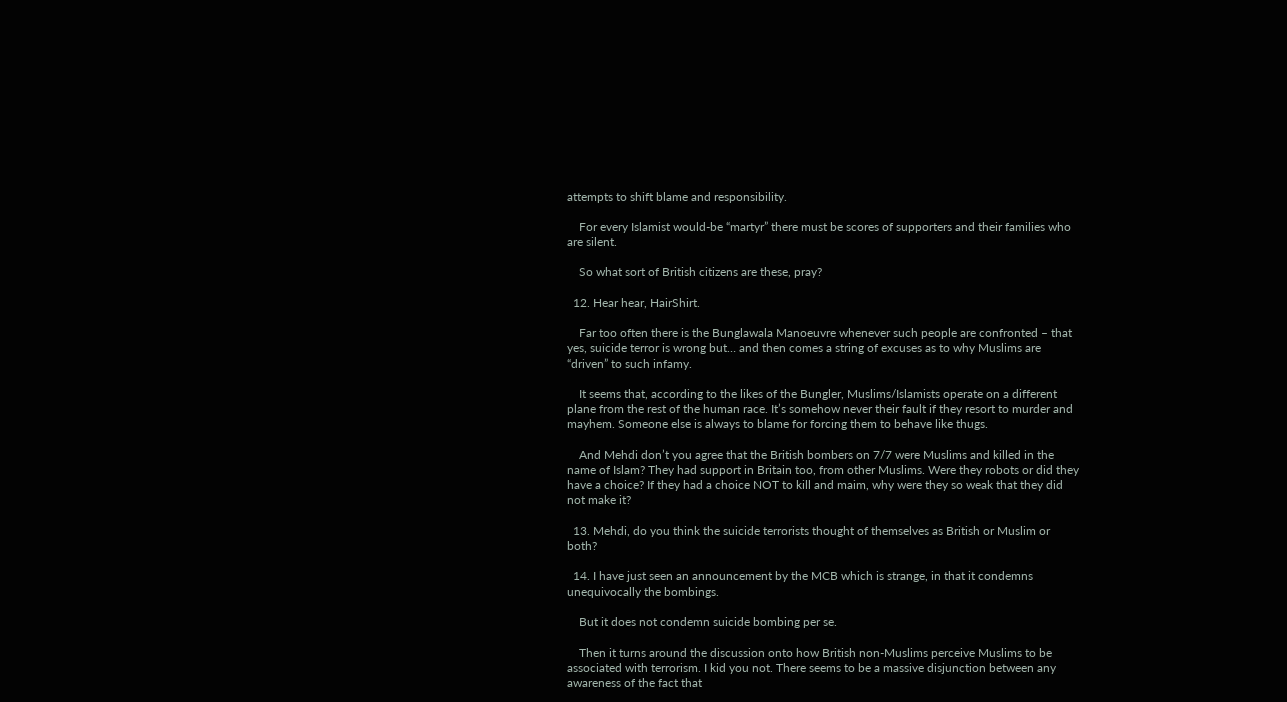attempts to shift blame and responsibility.

    For every Islamist would-be “martyr” there must be scores of supporters and their families who are silent.

    So what sort of British citizens are these, pray?

  12. Hear hear, HairShirt.

    Far too often there is the Bunglawala Manoeuvre whenever such people are confronted – that yes, suicide terror is wrong but… and then comes a string of excuses as to why Muslims are “driven” to such infamy.

    It seems that, according to the likes of the Bungler, Muslims/Islamists operate on a different plane from the rest of the human race. It’s somehow never their fault if they resort to murder and mayhem. Someone else is always to blame for forcing them to behave like thugs.

    And Mehdi don’t you agree that the British bombers on 7/7 were Muslims and killed in the name of Islam? They had support in Britain too, from other Muslims. Were they robots or did they have a choice? If they had a choice NOT to kill and maim, why were they so weak that they did not make it?

  13. Mehdi, do you think the suicide terrorists thought of themselves as British or Muslim or both?

  14. I have just seen an announcement by the MCB which is strange, in that it condemns unequivocally the bombings.

    But it does not condemn suicide bombing per se.

    Then it turns around the discussion onto how British non-Muslims perceive Muslims to be associated with terrorism. I kid you not. There seems to be a massive disjunction between any awareness of the fact that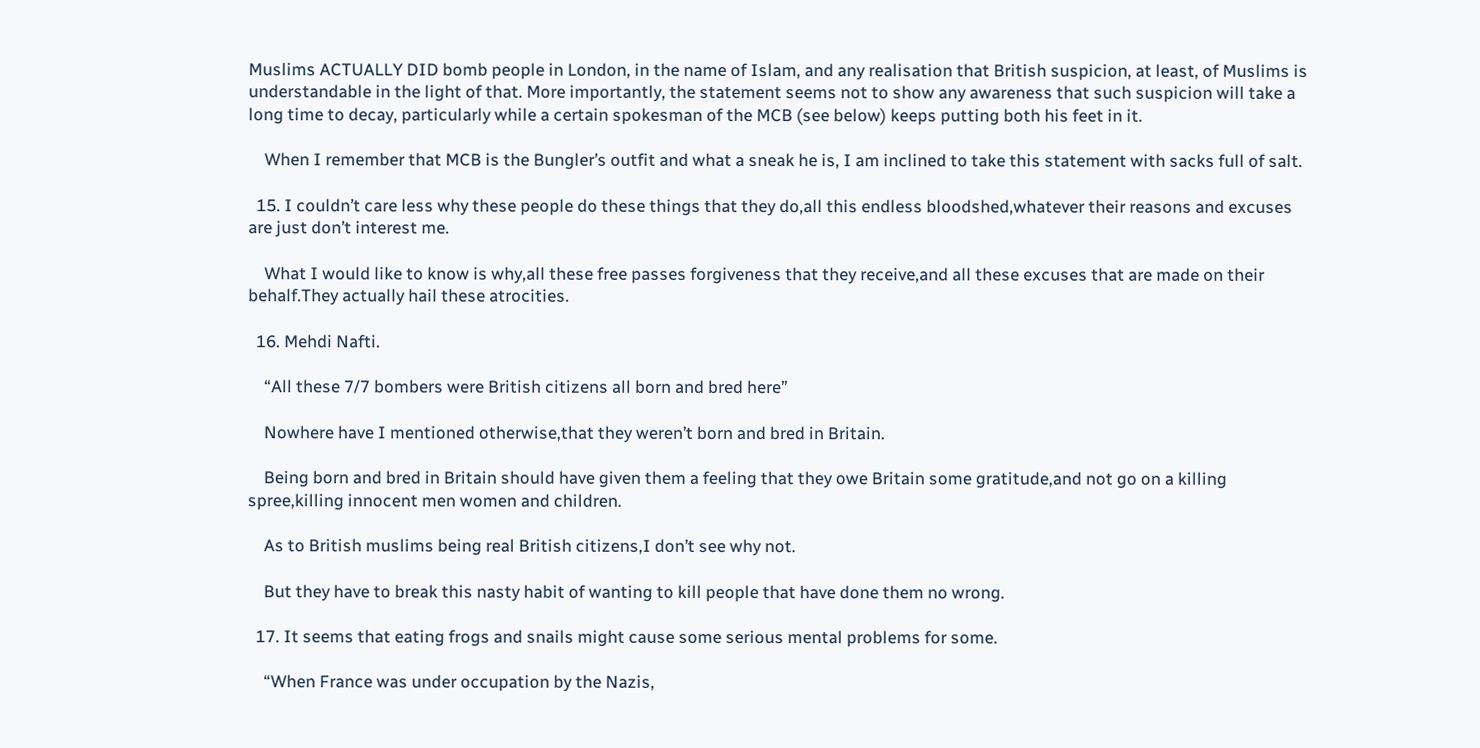Muslims ACTUALLY DID bomb people in London, in the name of Islam, and any realisation that British suspicion, at least, of Muslims is understandable in the light of that. More importantly, the statement seems not to show any awareness that such suspicion will take a long time to decay, particularly while a certain spokesman of the MCB (see below) keeps putting both his feet in it.

    When I remember that MCB is the Bungler’s outfit and what a sneak he is, I am inclined to take this statement with sacks full of salt.

  15. I couldn’t care less why these people do these things that they do,all this endless bloodshed,whatever their reasons and excuses are just don’t interest me.

    What I would like to know is why,all these free passes forgiveness that they receive,and all these excuses that are made on their behalf.They actually hail these atrocities.

  16. Mehdi Nafti.

    “All these 7/7 bombers were British citizens all born and bred here”

    Nowhere have I mentioned otherwise,that they weren’t born and bred in Britain.

    Being born and bred in Britain should have given them a feeling that they owe Britain some gratitude,and not go on a killing spree,killing innocent men women and children.

    As to British muslims being real British citizens,I don’t see why not.

    But they have to break this nasty habit of wanting to kill people that have done them no wrong.

  17. It seems that eating frogs and snails might cause some serious mental problems for some.

    “When France was under occupation by the Nazis,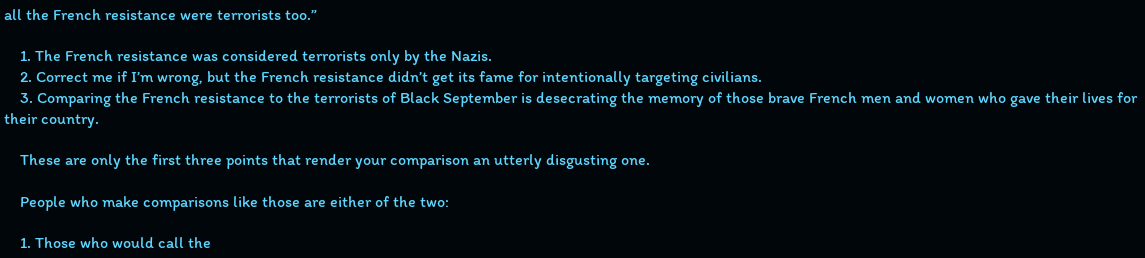all the French resistance were terrorists too.”

    1. The French resistance was considered terrorists only by the Nazis.
    2. Correct me if I’m wrong, but the French resistance didn’t get its fame for intentionally targeting civilians.
    3. Comparing the French resistance to the terrorists of Black September is desecrating the memory of those brave French men and women who gave their lives for their country.

    These are only the first three points that render your comparison an utterly disgusting one.

    People who make comparisons like those are either of the two:

    1. Those who would call the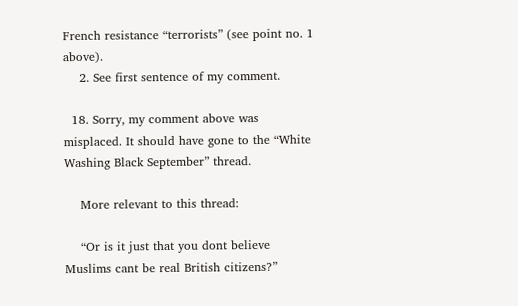French resistance “terrorists” (see point no. 1 above).
    2. See first sentence of my comment.

  18. Sorry, my comment above was misplaced. It should have gone to the “White Washing Black September” thread.

    More relevant to this thread:

    “Or is it just that you dont believe Muslims cant be real British citizens?”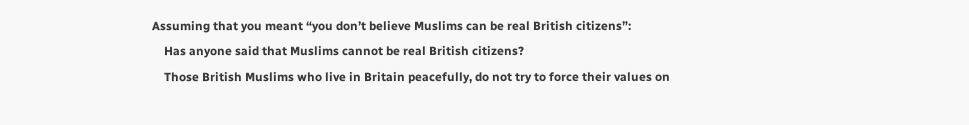Assuming that you meant “you don’t believe Muslims can be real British citizens”:
    Has anyone said that Muslims cannot be real British citizens?
    Those British Muslims who live in Britain peacefully, do not try to force their values on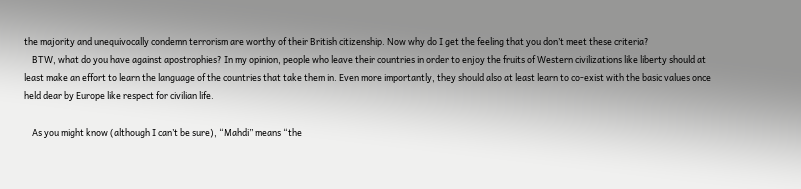the majority and unequivocally condemn terrorism are worthy of their British citizenship. Now why do I get the feeling that you don’t meet these criteria?
    BTW, what do you have against apostrophies? In my opinion, people who leave their countries in order to enjoy the fruits of Western civilizations like liberty should at least make an effort to learn the language of the countries that take them in. Even more importantly, they should also at least learn to co-exist with the basic values once held dear by Europe like respect for civilian life.

    As you might know (although I can’t be sure), “Mahdi” means “the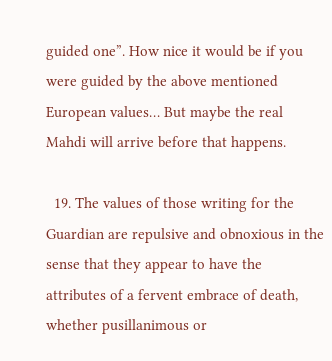guided one”. How nice it would be if you were guided by the above mentioned European values… But maybe the real Mahdi will arrive before that happens.

  19. The values of those writing for the Guardian are repulsive and obnoxious in the sense that they appear to have the attributes of a fervent embrace of death, whether pusillanimous or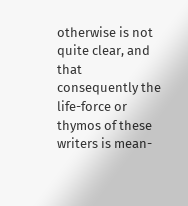otherwise is not quite clear, and that consequently the life-force or thymos of these writers is mean-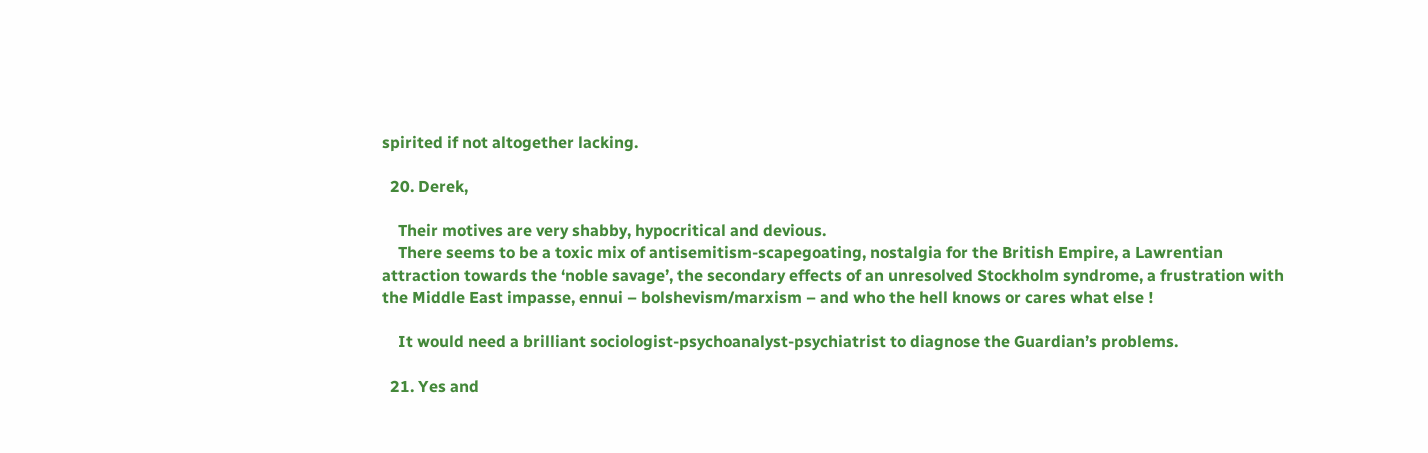spirited if not altogether lacking.

  20. Derek,

    Their motives are very shabby, hypocritical and devious.
    There seems to be a toxic mix of antisemitism-scapegoating, nostalgia for the British Empire, a Lawrentian attraction towards the ‘noble savage’, the secondary effects of an unresolved Stockholm syndrome, a frustration with the Middle East impasse, ennui – bolshevism/marxism – and who the hell knows or cares what else !

    It would need a brilliant sociologist-psychoanalyst-psychiatrist to diagnose the Guardian’s problems.

  21. Yes and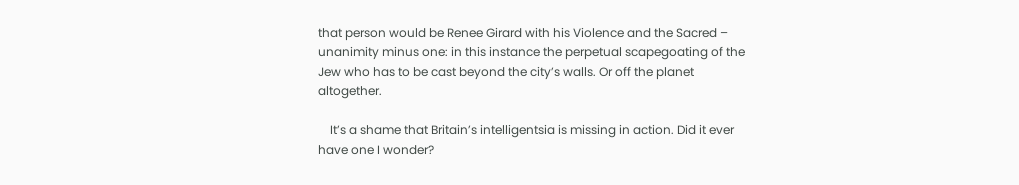that person would be Renee Girard with his Violence and the Sacred – unanimity minus one: in this instance the perpetual scapegoating of the Jew who has to be cast beyond the city’s walls. Or off the planet altogether.

    It’s a shame that Britain’s intelligentsia is missing in action. Did it ever have one I wonder?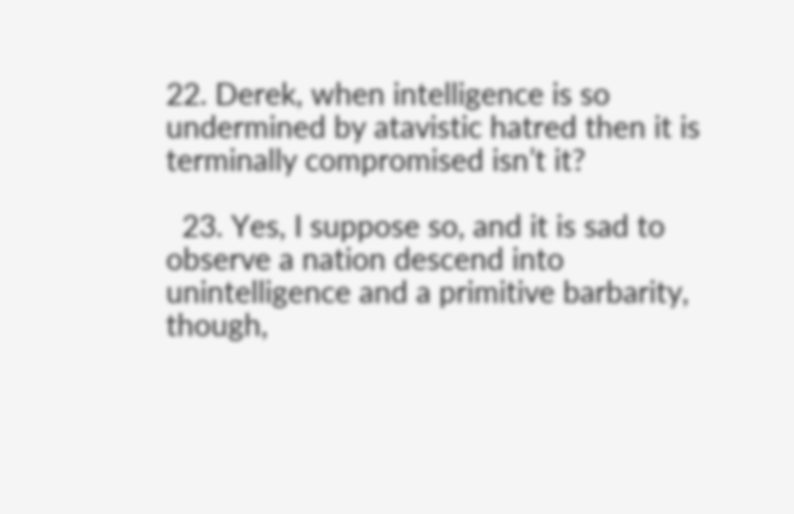22. Derek, when intelligence is so undermined by atavistic hatred then it is terminally compromised isn’t it?

  23. Yes, I suppose so, and it is sad to observe a nation descend into unintelligence and a primitive barbarity, though,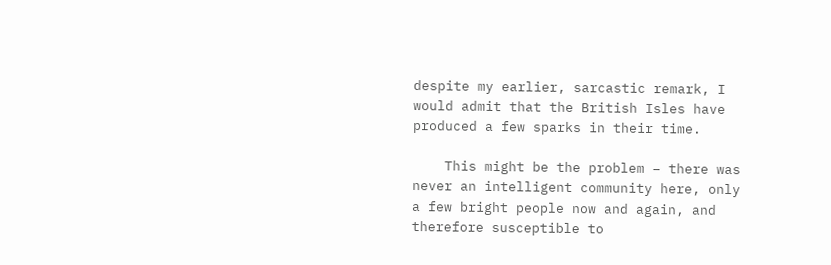despite my earlier, sarcastic remark, I would admit that the British Isles have produced a few sparks in their time.

    This might be the problem – there was never an intelligent community here, only a few bright people now and again, and therefore susceptible to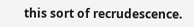this sort of recrudescence.